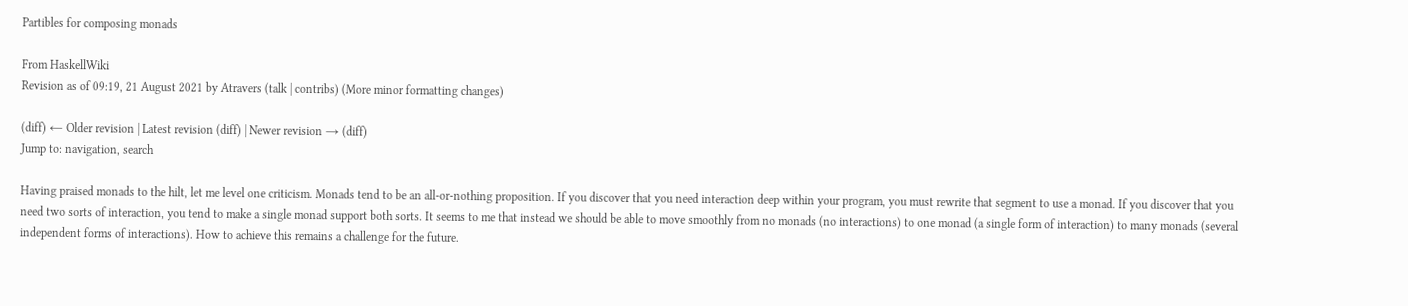Partibles for composing monads

From HaskellWiki
Revision as of 09:19, 21 August 2021 by Atravers (talk | contribs) (More minor formatting changes)

(diff) ← Older revision | Latest revision (diff) | Newer revision → (diff)
Jump to: navigation, search

Having praised monads to the hilt, let me level one criticism. Monads tend to be an all-or-nothing proposition. If you discover that you need interaction deep within your program, you must rewrite that segment to use a monad. If you discover that you need two sorts of interaction, you tend to make a single monad support both sorts. It seems to me that instead we should be able to move smoothly from no monads (no interactions) to one monad (a single form of interaction) to many monads (several independent forms of interactions). How to achieve this remains a challenge for the future.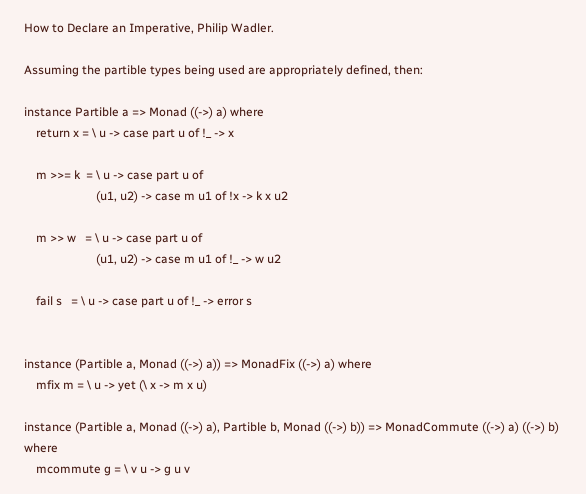How to Declare an Imperative, Philip Wadler.

Assuming the partible types being used are appropriately defined, then:

instance Partible a => Monad ((->) a) where
    return x = \ u -> case part u of !_ -> x

    m >>= k  = \ u -> case part u of
                        (u1, u2) -> case m u1 of !x -> k x u2

    m >> w   = \ u -> case part u of
                        (u1, u2) -> case m u1 of !_ -> w u2

    fail s   = \ u -> case part u of !_ -> error s


instance (Partible a, Monad ((->) a)) => MonadFix ((->) a) where
    mfix m = \ u -> yet (\ x -> m x u)

instance (Partible a, Monad ((->) a), Partible b, Monad ((->) b)) => MonadCommute ((->) a) ((->) b) where
    mcommute g = \ v u -> g u v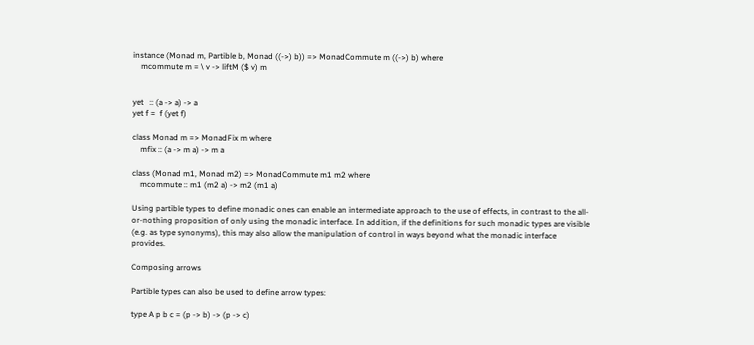instance (Monad m, Partible b, Monad ((->) b)) => MonadCommute m ((->) b) where
    mcommute m = \ v -> liftM ($ v) m


yet   :: (a -> a) -> a
yet f =  f (yet f)

class Monad m => MonadFix m where
    mfix :: (a -> m a) -> m a

class (Monad m1, Monad m2) => MonadCommute m1 m2 where
    mcommute :: m1 (m2 a) -> m2 (m1 a)

Using partible types to define monadic ones can enable an intermediate approach to the use of effects, in contrast to the all-or-nothing proposition of only using the monadic interface. In addition, if the definitions for such monadic types are visible (e.g. as type synonyms), this may also allow the manipulation of control in ways beyond what the monadic interface provides.

Composing arrows

Partible types can also be used to define arrow types:

type A p b c = (p -> b) -> (p -> c)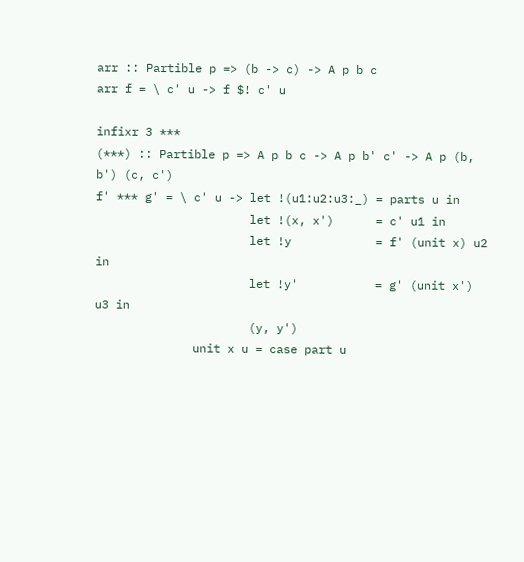arr :: Partible p => (b -> c) -> A p b c
arr f = \ c' u -> f $! c' u

infixr 3 ***
(***) :: Partible p => A p b c -> A p b' c' -> A p (b, b') (c, c')
f' *** g' = \ c' u -> let !(u1:u2:u3:_) = parts u in
                      let !(x, x')      = c' u1 in
                      let !y            = f' (unit x) u2 in
                      let !y'           = g' (unit x') u3 in
                      (y, y')
              unit x u = case part u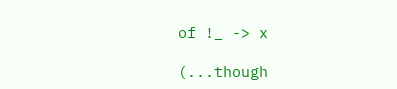of !_ -> x

(...though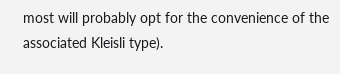most will probably opt for the convenience of the associated Kleisli type).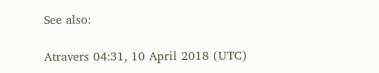See also:

Atravers 04:31, 10 April 2018 (UTC)